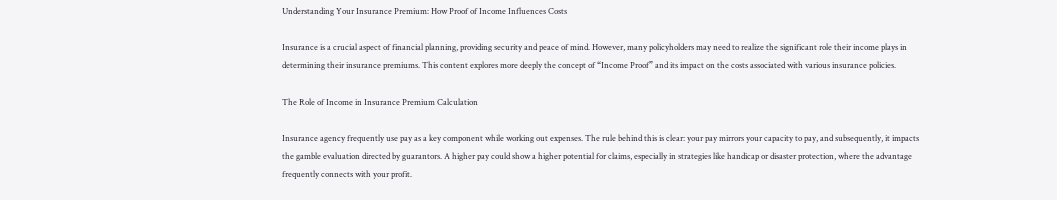Understanding Your Insurance Premium: How Proof of Income Influences Costs

Insurance is a crucial aspect of financial planning, providing security and peace of mind. However, many policyholders may need to realize the significant role their income plays in determining their insurance premiums. This content explores more deeply the concept of “Income Proof” and its impact on the costs associated with various insurance policies.

The Role of Income in Insurance Premium Calculation

Insurance agency frequently use pay as a key component while working out expenses. The rule behind this is clear: your pay mirrors your capacity to pay, and subsequently, it impacts the gamble evaluation directed by guarantors. A higher pay could show a higher potential for claims, especially in strategies like handicap or disaster protection, where the advantage frequently connects with your profit.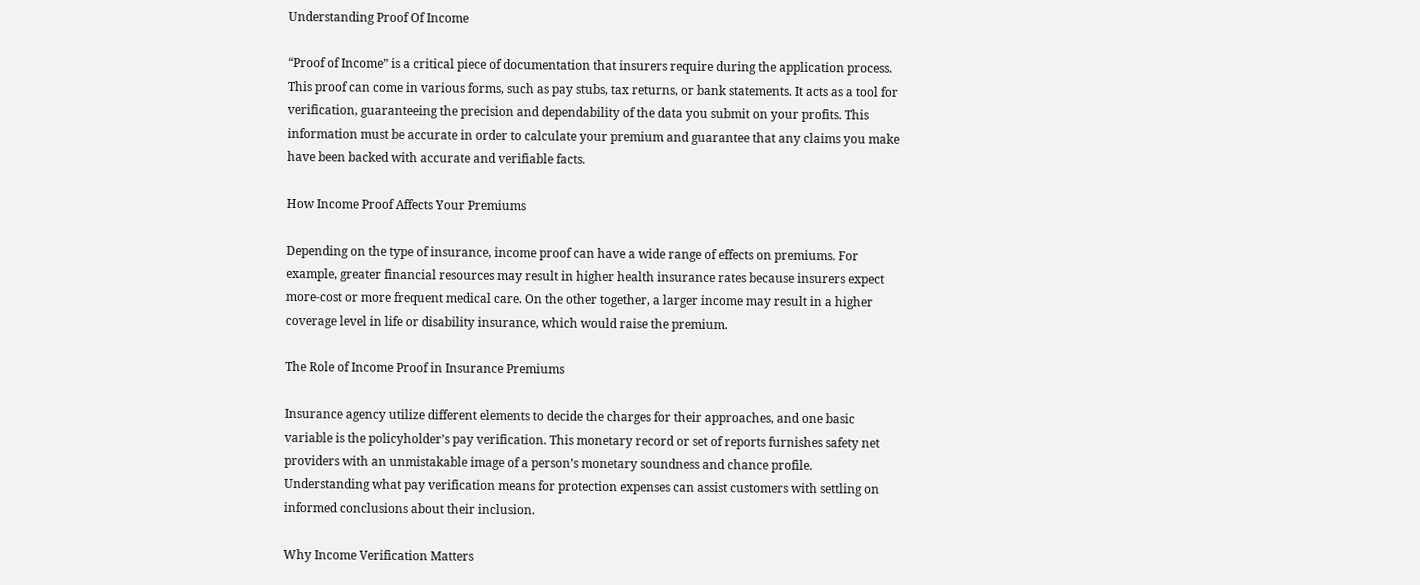Understanding Proof Of Income

“Proof of Income” is a critical piece of documentation that insurers require during the application process. This proof can come in various forms, such as pay stubs, tax returns, or bank statements. It acts as a tool for verification, guaranteeing the precision and dependability of the data you submit on your profits. This information must be accurate in order to calculate your premium and guarantee that any claims you make have been backed with accurate and verifiable facts.

How Income Proof Affects Your Premiums

Depending on the type of insurance, income proof can have a wide range of effects on premiums. For example, greater financial resources may result in higher health insurance rates because insurers expect more-cost or more frequent medical care. On the other together, a larger income may result in a higher coverage level in life or disability insurance, which would raise the premium.

The Role of Income Proof in Insurance Premiums

Insurance agency utilize different elements to decide the charges for their approaches, and one basic variable is the policyholder’s pay verification. This monetary record or set of reports furnishes safety net providers with an unmistakable image of a person’s monetary soundness and chance profile. Understanding what pay verification means for protection expenses can assist customers with settling on informed conclusions about their inclusion.

Why Income Verification Matters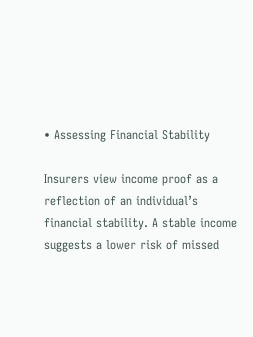• Assessing Financial Stability

Insurers view income proof as a reflection of an individual’s financial stability. A stable income suggests a lower risk of missed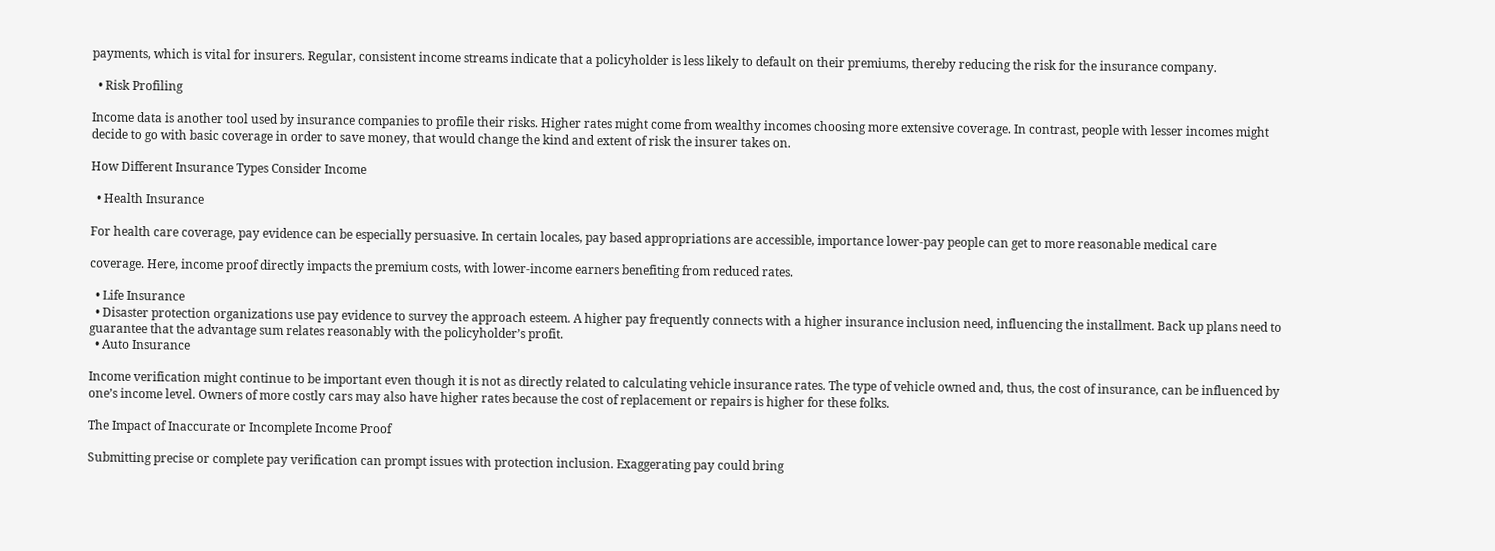payments, which is vital for insurers. Regular, consistent income streams indicate that a policyholder is less likely to default on their premiums, thereby reducing the risk for the insurance company.

  • Risk Profiling

Income data is another tool used by insurance companies to profile their risks. Higher rates might come from wealthy incomes choosing more extensive coverage. In contrast, people with lesser incomes might decide to go with basic coverage in order to save money, that would change the kind and extent of risk the insurer takes on.

How Different Insurance Types Consider Income

  • Health Insurance

For health care coverage, pay evidence can be especially persuasive. In certain locales, pay based appropriations are accessible, importance lower-pay people can get to more reasonable medical care

coverage. Here, income proof directly impacts the premium costs, with lower-income earners benefiting from reduced rates.

  • Life Insurance
  • Disaster protection organizations use pay evidence to survey the approach esteem. A higher pay frequently connects with a higher insurance inclusion need, influencing the installment. Back up plans need to guarantee that the advantage sum relates reasonably with the policyholder’s profit.
  • Auto Insurance

Income verification might continue to be important even though it is not as directly related to calculating vehicle insurance rates. The type of vehicle owned and, thus, the cost of insurance, can be influenced by one’s income level. Owners of more costly cars may also have higher rates because the cost of replacement or repairs is higher for these folks.

The Impact of Inaccurate or Incomplete Income Proof

Submitting precise or complete pay verification can prompt issues with protection inclusion. Exaggerating pay could bring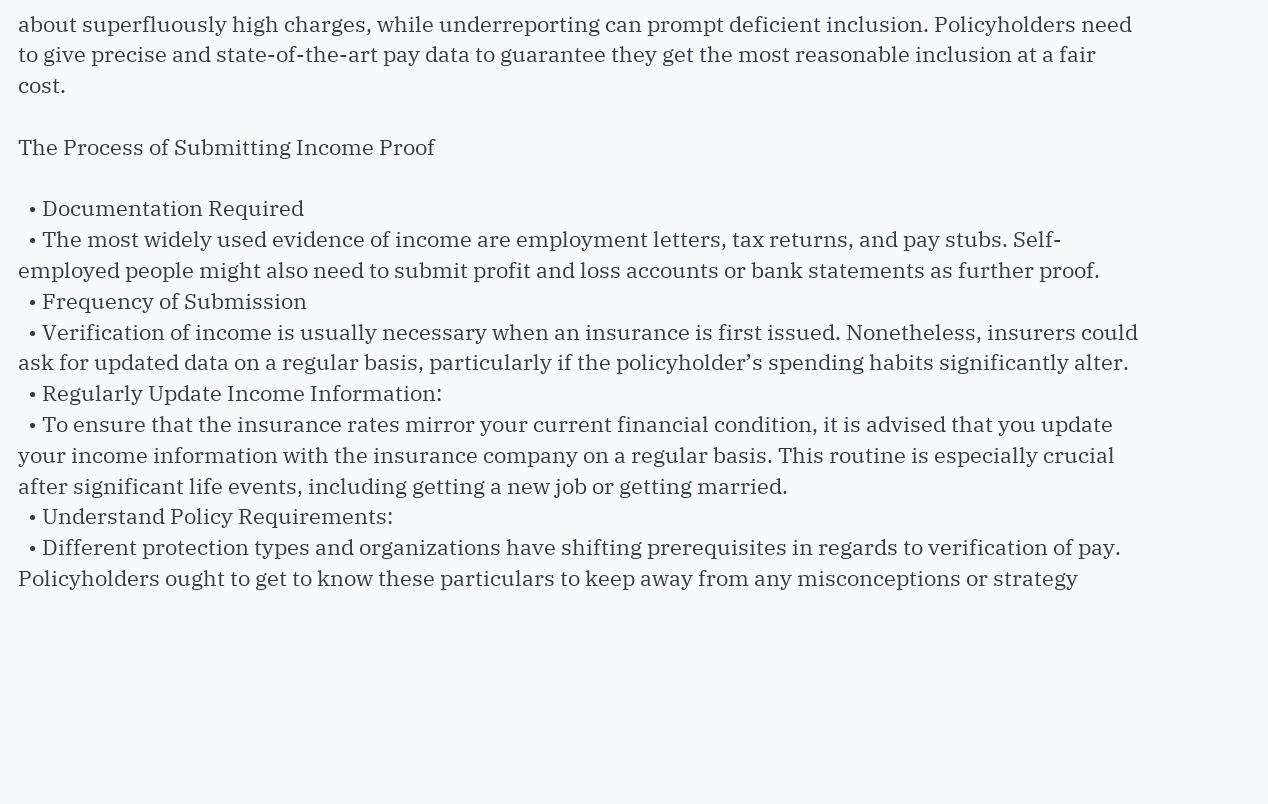about superfluously high charges, while underreporting can prompt deficient inclusion. Policyholders need to give precise and state-of-the-art pay data to guarantee they get the most reasonable inclusion at a fair cost.

The Process of Submitting Income Proof

  • Documentation Required
  • The most widely used evidence of income are employment letters, tax returns, and pay stubs. Self-employed people might also need to submit profit and loss accounts or bank statements as further proof.
  • Frequency of Submission
  • Verification of income is usually necessary when an insurance is first issued. Nonetheless, insurers could ask for updated data on a regular basis, particularly if the policyholder’s spending habits significantly alter.
  • Regularly Update Income Information:
  • To ensure that the insurance rates mirror your current financial condition, it is advised that you update your income information with the insurance company on a regular basis. This routine is especially crucial after significant life events, including getting a new job or getting married.
  • Understand Policy Requirements:
  • Different protection types and organizations have shifting prerequisites in regards to verification of pay. Policyholders ought to get to know these particulars to keep away from any misconceptions or strategy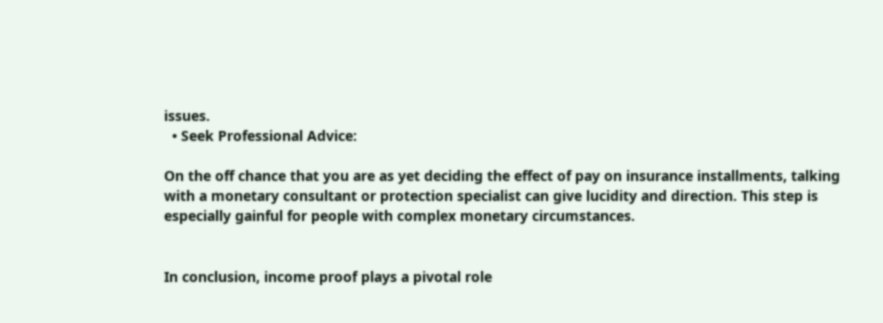issues.
  • Seek Professional Advice:

On the off chance that you are as yet deciding the effect of pay on insurance installments, talking with a monetary consultant or protection specialist can give lucidity and direction. This step is especially gainful for people with complex monetary circumstances.


In conclusion, income proof plays a pivotal role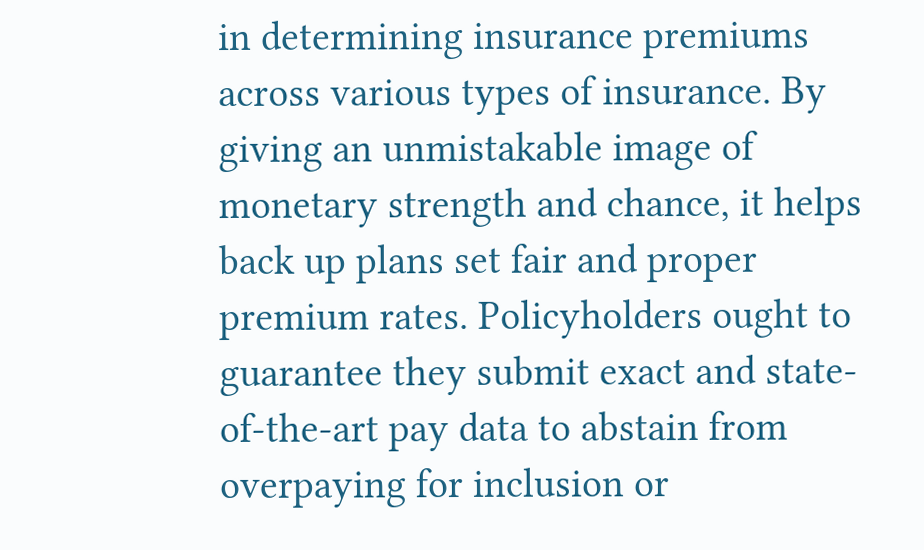in determining insurance premiums across various types of insurance. By giving an unmistakable image of monetary strength and chance, it helps back up plans set fair and proper premium rates. Policyholders ought to guarantee they submit exact and state-of-the-art pay data to abstain from overpaying for inclusion or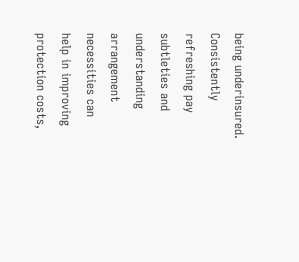being underinsured. Consistently refreshing pay subtleties and understanding arrangement necessities can help in improving protection costs,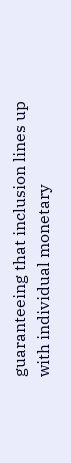guaranteeing that inclusion lines up with individual monetary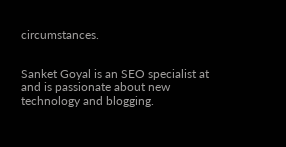circumstances.


Sanket Goyal is an SEO specialist at and is passionate about new technology and blogging.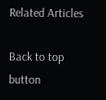Related Articles

Back to top button